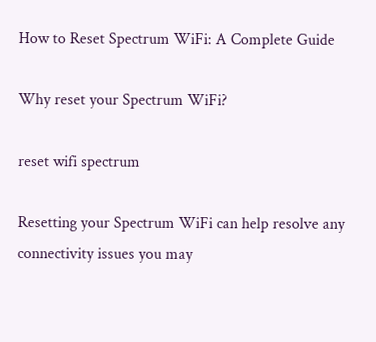How to Reset Spectrum WiFi: A Complete Guide

Why reset your Spectrum WiFi?

reset wifi spectrum

Resetting your Spectrum WiFi can help resolve any connectivity issues you may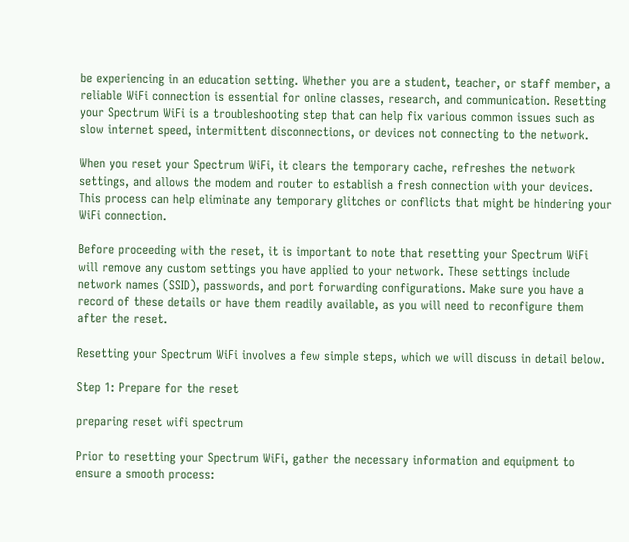be experiencing in an education setting. Whether you are a student, teacher, or staff member, a reliable WiFi connection is essential for online classes, research, and communication. Resetting your Spectrum WiFi is a troubleshooting step that can help fix various common issues such as slow internet speed, intermittent disconnections, or devices not connecting to the network.

When you reset your Spectrum WiFi, it clears the temporary cache, refreshes the network settings, and allows the modem and router to establish a fresh connection with your devices. This process can help eliminate any temporary glitches or conflicts that might be hindering your WiFi connection.

Before proceeding with the reset, it is important to note that resetting your Spectrum WiFi will remove any custom settings you have applied to your network. These settings include network names (SSID), passwords, and port forwarding configurations. Make sure you have a record of these details or have them readily available, as you will need to reconfigure them after the reset.

Resetting your Spectrum WiFi involves a few simple steps, which we will discuss in detail below.

Step 1: Prepare for the reset

preparing reset wifi spectrum

Prior to resetting your Spectrum WiFi, gather the necessary information and equipment to ensure a smooth process: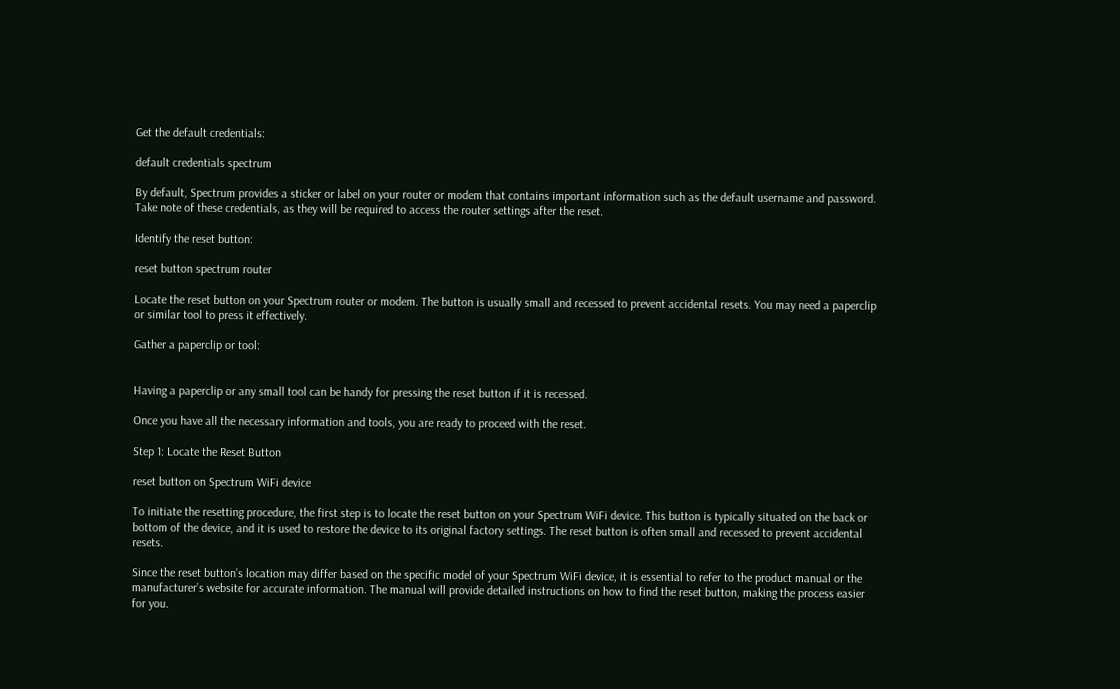Get the default credentials:

default credentials spectrum

By default, Spectrum provides a sticker or label on your router or modem that contains important information such as the default username and password. Take note of these credentials, as they will be required to access the router settings after the reset.

Identify the reset button:

reset button spectrum router

Locate the reset button on your Spectrum router or modem. The button is usually small and recessed to prevent accidental resets. You may need a paperclip or similar tool to press it effectively.

Gather a paperclip or tool:


Having a paperclip or any small tool can be handy for pressing the reset button if it is recessed.

Once you have all the necessary information and tools, you are ready to proceed with the reset.

Step 1: Locate the Reset Button

reset button on Spectrum WiFi device

To initiate the resetting procedure, the first step is to locate the reset button on your Spectrum WiFi device. This button is typically situated on the back or bottom of the device, and it is used to restore the device to its original factory settings. The reset button is often small and recessed to prevent accidental resets.

Since the reset button’s location may differ based on the specific model of your Spectrum WiFi device, it is essential to refer to the product manual or the manufacturer’s website for accurate information. The manual will provide detailed instructions on how to find the reset button, making the process easier for you.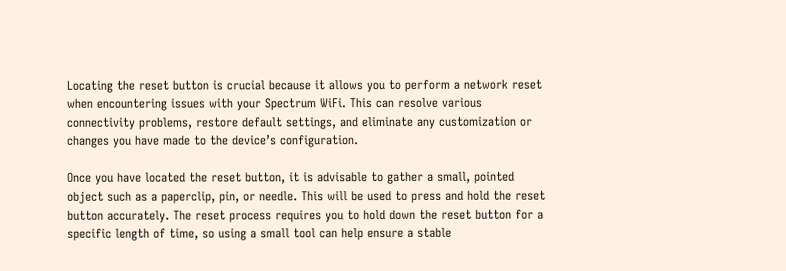Locating the reset button is crucial because it allows you to perform a network reset when encountering issues with your Spectrum WiFi. This can resolve various connectivity problems, restore default settings, and eliminate any customization or changes you have made to the device’s configuration.

Once you have located the reset button, it is advisable to gather a small, pointed object such as a paperclip, pin, or needle. This will be used to press and hold the reset button accurately. The reset process requires you to hold down the reset button for a specific length of time, so using a small tool can help ensure a stable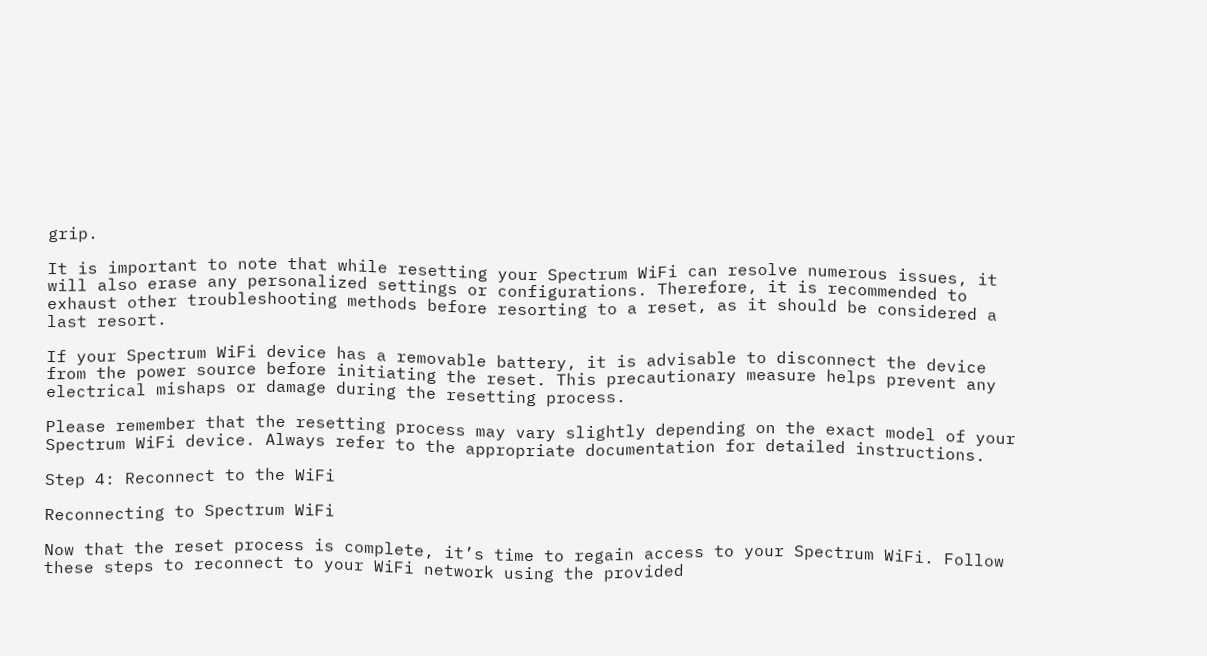grip.

It is important to note that while resetting your Spectrum WiFi can resolve numerous issues, it will also erase any personalized settings or configurations. Therefore, it is recommended to exhaust other troubleshooting methods before resorting to a reset, as it should be considered a last resort.

If your Spectrum WiFi device has a removable battery, it is advisable to disconnect the device from the power source before initiating the reset. This precautionary measure helps prevent any electrical mishaps or damage during the resetting process.

Please remember that the resetting process may vary slightly depending on the exact model of your Spectrum WiFi device. Always refer to the appropriate documentation for detailed instructions.

Step 4: Reconnect to the WiFi

Reconnecting to Spectrum WiFi

Now that the reset process is complete, it’s time to regain access to your Spectrum WiFi. Follow these steps to reconnect to your WiFi network using the provided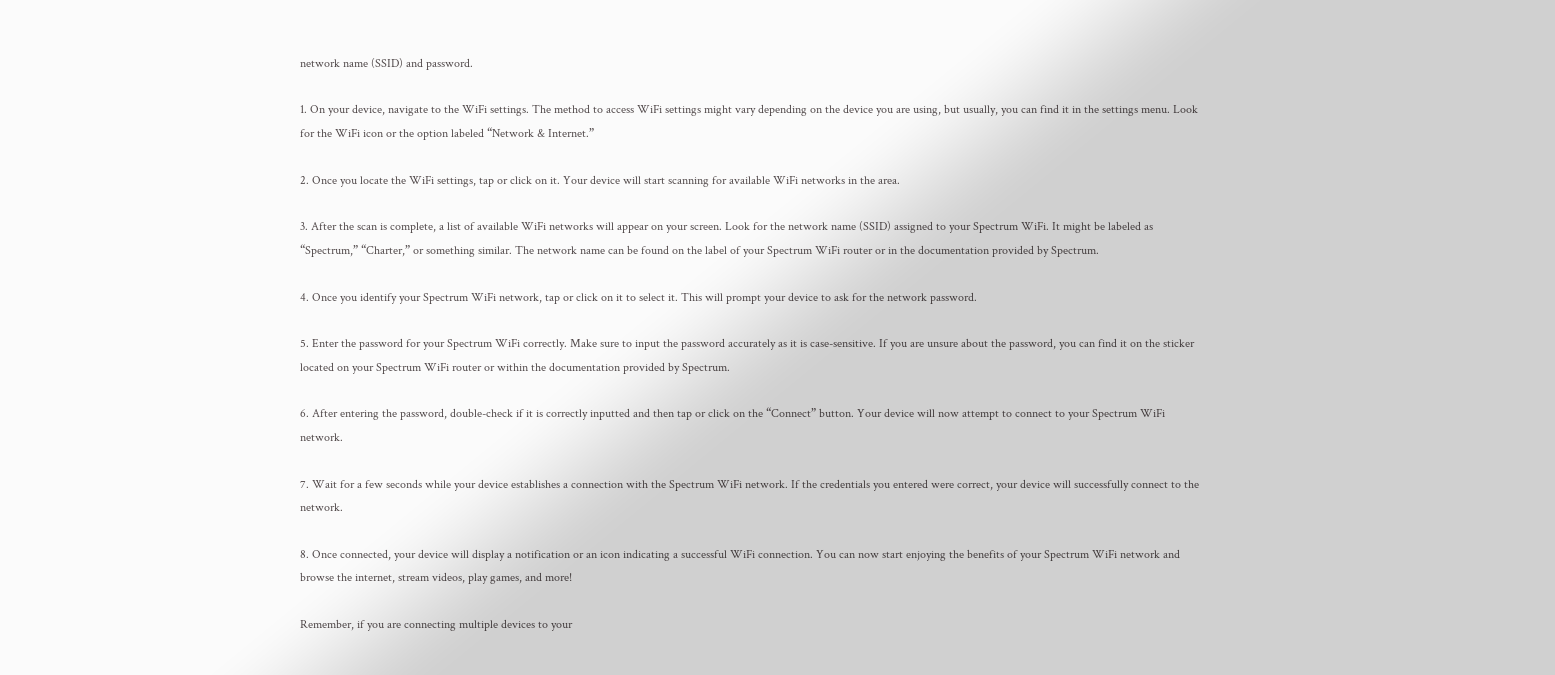network name (SSID) and password.

1. On your device, navigate to the WiFi settings. The method to access WiFi settings might vary depending on the device you are using, but usually, you can find it in the settings menu. Look for the WiFi icon or the option labeled “Network & Internet.”

2. Once you locate the WiFi settings, tap or click on it. Your device will start scanning for available WiFi networks in the area.

3. After the scan is complete, a list of available WiFi networks will appear on your screen. Look for the network name (SSID) assigned to your Spectrum WiFi. It might be labeled as “Spectrum,” “Charter,” or something similar. The network name can be found on the label of your Spectrum WiFi router or in the documentation provided by Spectrum.

4. Once you identify your Spectrum WiFi network, tap or click on it to select it. This will prompt your device to ask for the network password.

5. Enter the password for your Spectrum WiFi correctly. Make sure to input the password accurately as it is case-sensitive. If you are unsure about the password, you can find it on the sticker located on your Spectrum WiFi router or within the documentation provided by Spectrum.

6. After entering the password, double-check if it is correctly inputted and then tap or click on the “Connect” button. Your device will now attempt to connect to your Spectrum WiFi network.

7. Wait for a few seconds while your device establishes a connection with the Spectrum WiFi network. If the credentials you entered were correct, your device will successfully connect to the network.

8. Once connected, your device will display a notification or an icon indicating a successful WiFi connection. You can now start enjoying the benefits of your Spectrum WiFi network and browse the internet, stream videos, play games, and more!

Remember, if you are connecting multiple devices to your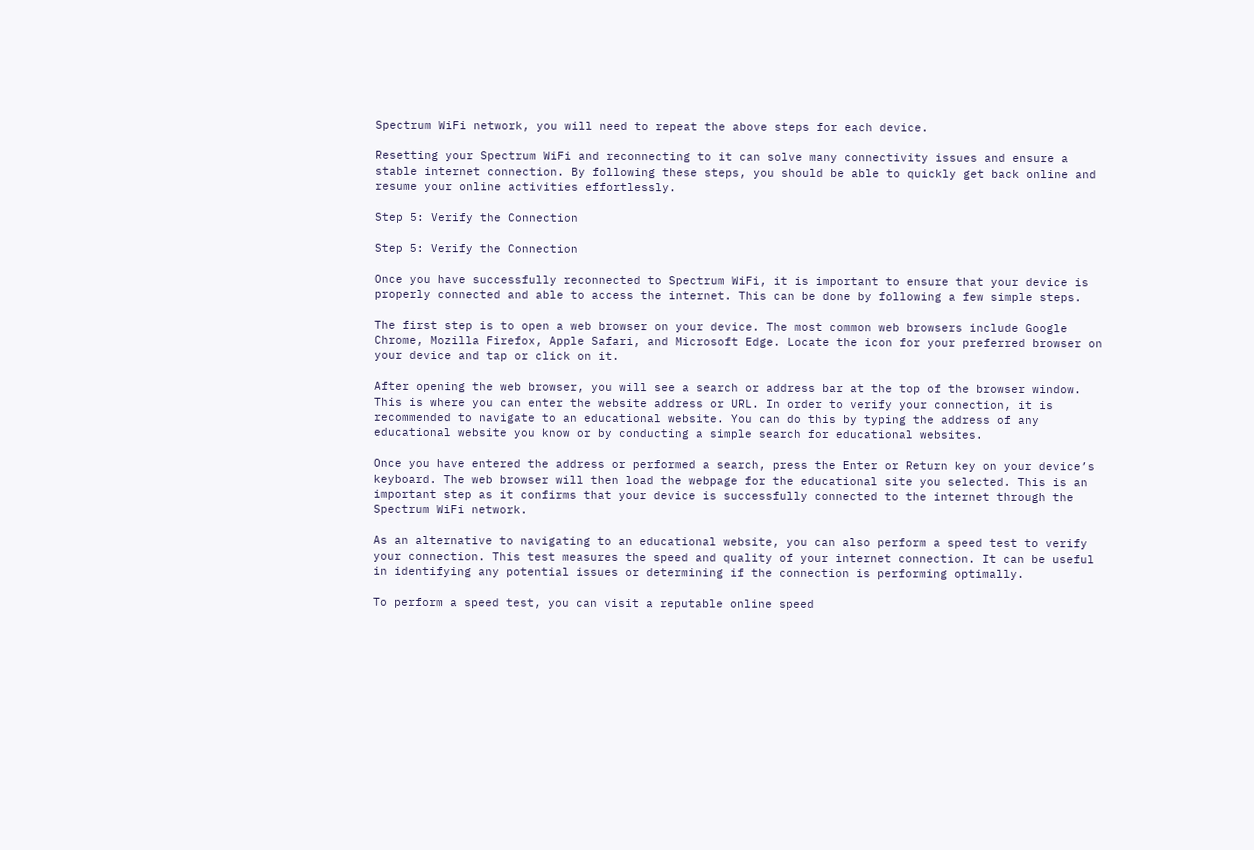Spectrum WiFi network, you will need to repeat the above steps for each device.

Resetting your Spectrum WiFi and reconnecting to it can solve many connectivity issues and ensure a stable internet connection. By following these steps, you should be able to quickly get back online and resume your online activities effortlessly.

Step 5: Verify the Connection

Step 5: Verify the Connection

Once you have successfully reconnected to Spectrum WiFi, it is important to ensure that your device is properly connected and able to access the internet. This can be done by following a few simple steps.

The first step is to open a web browser on your device. The most common web browsers include Google Chrome, Mozilla Firefox, Apple Safari, and Microsoft Edge. Locate the icon for your preferred browser on your device and tap or click on it.

After opening the web browser, you will see a search or address bar at the top of the browser window. This is where you can enter the website address or URL. In order to verify your connection, it is recommended to navigate to an educational website. You can do this by typing the address of any educational website you know or by conducting a simple search for educational websites.

Once you have entered the address or performed a search, press the Enter or Return key on your device’s keyboard. The web browser will then load the webpage for the educational site you selected. This is an important step as it confirms that your device is successfully connected to the internet through the Spectrum WiFi network.

As an alternative to navigating to an educational website, you can also perform a speed test to verify your connection. This test measures the speed and quality of your internet connection. It can be useful in identifying any potential issues or determining if the connection is performing optimally.

To perform a speed test, you can visit a reputable online speed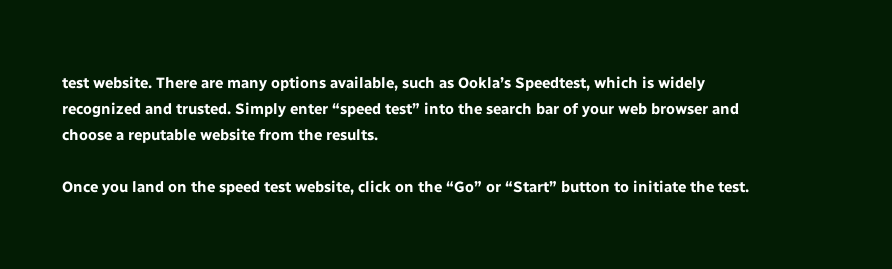test website. There are many options available, such as Ookla’s Speedtest, which is widely recognized and trusted. Simply enter “speed test” into the search bar of your web browser and choose a reputable website from the results.

Once you land on the speed test website, click on the “Go” or “Start” button to initiate the test.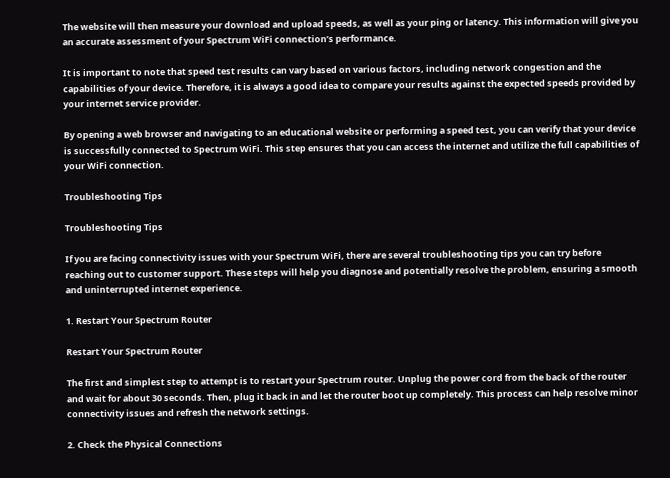The website will then measure your download and upload speeds, as well as your ping or latency. This information will give you an accurate assessment of your Spectrum WiFi connection’s performance.

It is important to note that speed test results can vary based on various factors, including network congestion and the capabilities of your device. Therefore, it is always a good idea to compare your results against the expected speeds provided by your internet service provider.

By opening a web browser and navigating to an educational website or performing a speed test, you can verify that your device is successfully connected to Spectrum WiFi. This step ensures that you can access the internet and utilize the full capabilities of your WiFi connection.

Troubleshooting Tips

Troubleshooting Tips

If you are facing connectivity issues with your Spectrum WiFi, there are several troubleshooting tips you can try before reaching out to customer support. These steps will help you diagnose and potentially resolve the problem, ensuring a smooth and uninterrupted internet experience.

1. Restart Your Spectrum Router

Restart Your Spectrum Router

The first and simplest step to attempt is to restart your Spectrum router. Unplug the power cord from the back of the router and wait for about 30 seconds. Then, plug it back in and let the router boot up completely. This process can help resolve minor connectivity issues and refresh the network settings.

2. Check the Physical Connections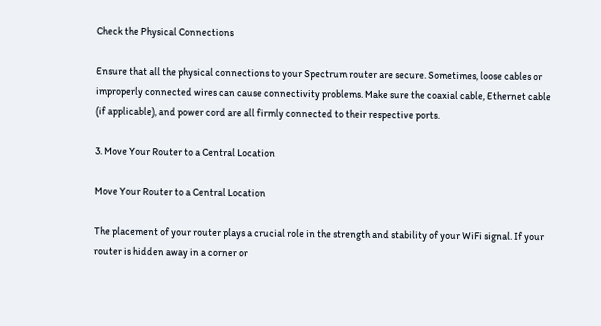Check the Physical Connections

Ensure that all the physical connections to your Spectrum router are secure. Sometimes, loose cables or improperly connected wires can cause connectivity problems. Make sure the coaxial cable, Ethernet cable (if applicable), and power cord are all firmly connected to their respective ports.

3. Move Your Router to a Central Location

Move Your Router to a Central Location

The placement of your router plays a crucial role in the strength and stability of your WiFi signal. If your router is hidden away in a corner or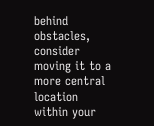behind obstacles, consider moving it to a more central location within your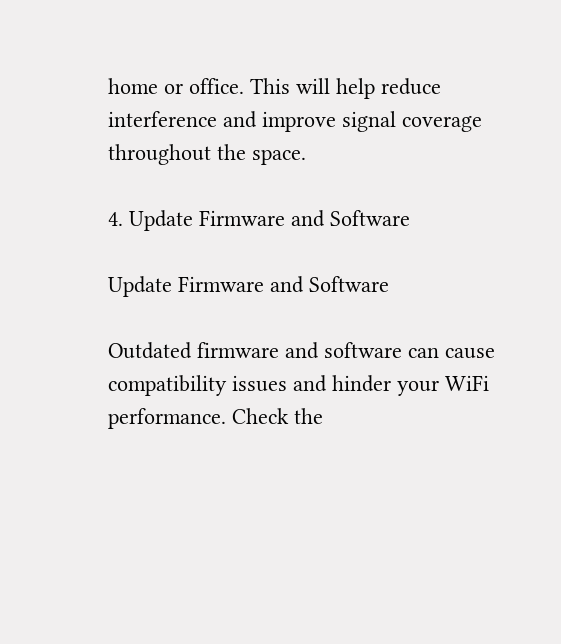home or office. This will help reduce interference and improve signal coverage throughout the space.

4. Update Firmware and Software

Update Firmware and Software

Outdated firmware and software can cause compatibility issues and hinder your WiFi performance. Check the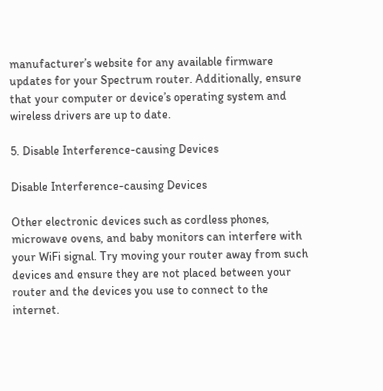manufacturer’s website for any available firmware updates for your Spectrum router. Additionally, ensure that your computer or device’s operating system and wireless drivers are up to date.

5. Disable Interference-causing Devices

Disable Interference-causing Devices

Other electronic devices such as cordless phones, microwave ovens, and baby monitors can interfere with your WiFi signal. Try moving your router away from such devices and ensure they are not placed between your router and the devices you use to connect to the internet.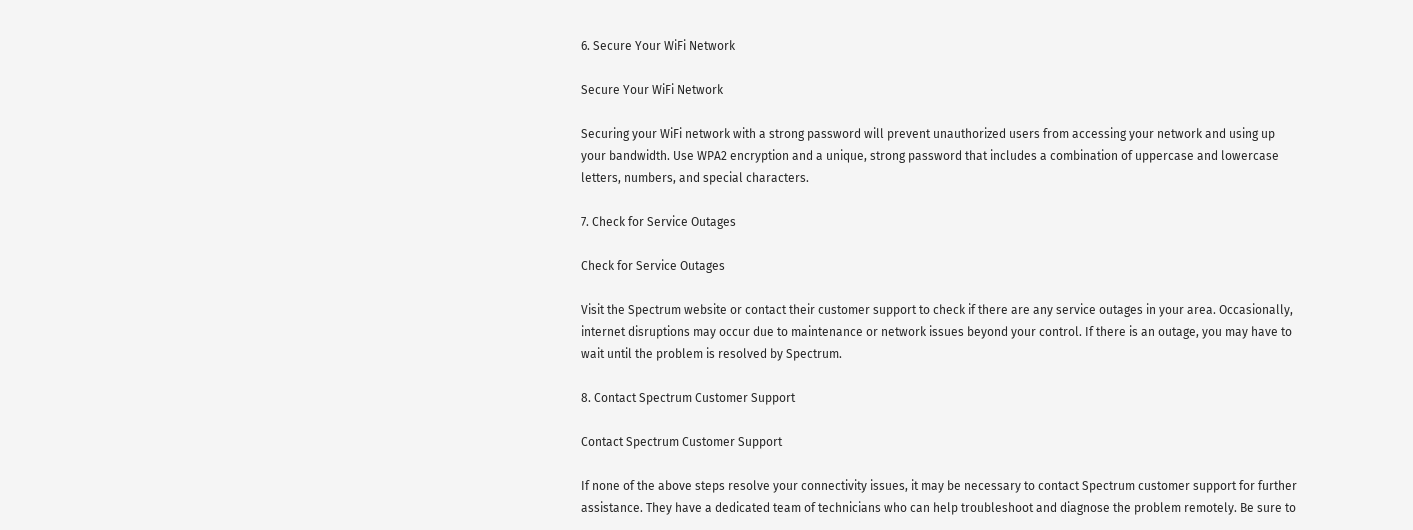6. Secure Your WiFi Network

Secure Your WiFi Network

Securing your WiFi network with a strong password will prevent unauthorized users from accessing your network and using up your bandwidth. Use WPA2 encryption and a unique, strong password that includes a combination of uppercase and lowercase letters, numbers, and special characters.

7. Check for Service Outages

Check for Service Outages

Visit the Spectrum website or contact their customer support to check if there are any service outages in your area. Occasionally, internet disruptions may occur due to maintenance or network issues beyond your control. If there is an outage, you may have to wait until the problem is resolved by Spectrum.

8. Contact Spectrum Customer Support

Contact Spectrum Customer Support

If none of the above steps resolve your connectivity issues, it may be necessary to contact Spectrum customer support for further assistance. They have a dedicated team of technicians who can help troubleshoot and diagnose the problem remotely. Be sure to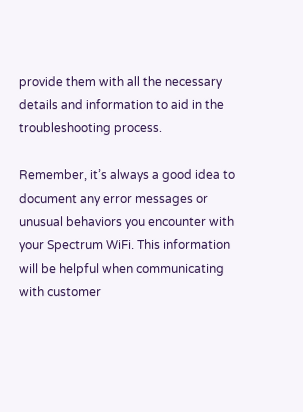provide them with all the necessary details and information to aid in the troubleshooting process.

Remember, it’s always a good idea to document any error messages or unusual behaviors you encounter with your Spectrum WiFi. This information will be helpful when communicating with customer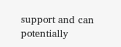support and can potentially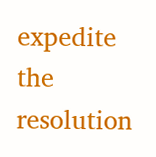expedite the resolution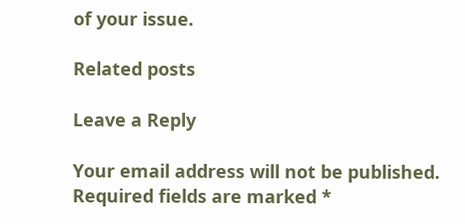of your issue.

Related posts

Leave a Reply

Your email address will not be published. Required fields are marked *